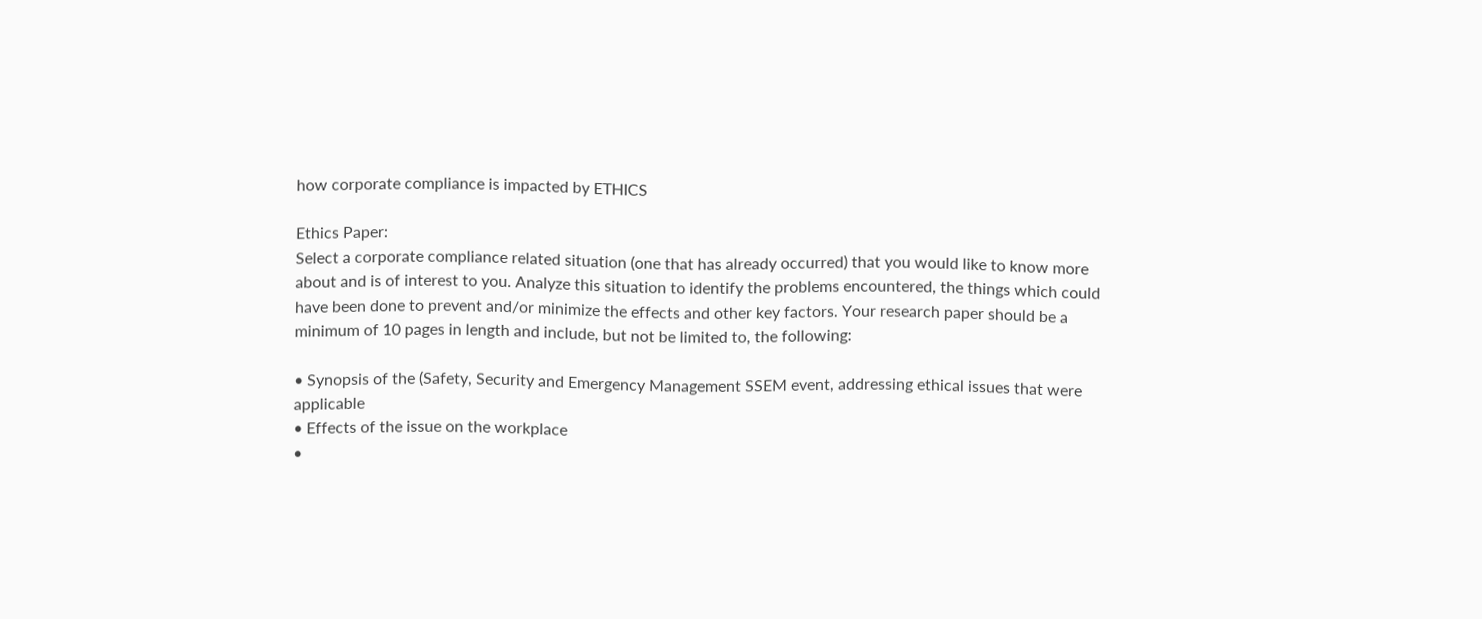how corporate compliance is impacted by ETHICS

Ethics Paper:
Select a corporate compliance related situation (one that has already occurred) that you would like to know more about and is of interest to you. Analyze this situation to identify the problems encountered, the things which could have been done to prevent and/or minimize the effects and other key factors. Your research paper should be a minimum of 10 pages in length and include, but not be limited to, the following:

• Synopsis of the (Safety, Security and Emergency Management SSEM event, addressing ethical issues that were applicable
• Effects of the issue on the workplace
•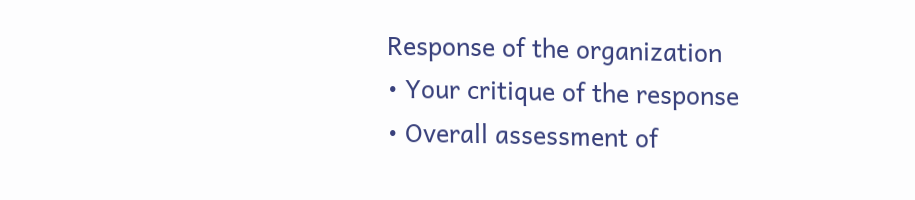Response of the organization
• Your critique of the response
• Overall assessment of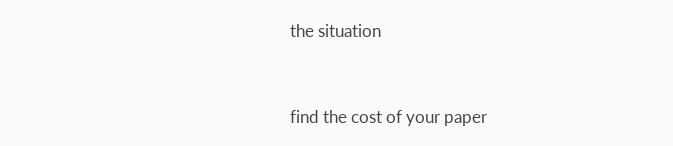the situation


find the cost of your paper